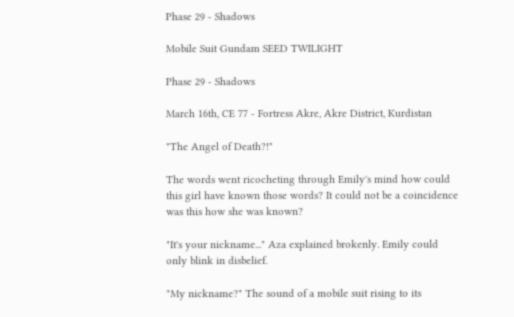Phase 29 - Shadows

Mobile Suit Gundam SEED TWILIGHT

Phase 29 - Shadows

March 16th, CE 77 - Fortress Akre, Akre District, Kurdistan

"The Angel of Death?!"

The words went ricocheting through Emily's mind how could this girl have known those words? It could not be a coincidence was this how she was known?

"It's your nickname..." Aza explained brokenly. Emily could only blink in disbelief.

"My nickname?" The sound of a mobile suit rising to its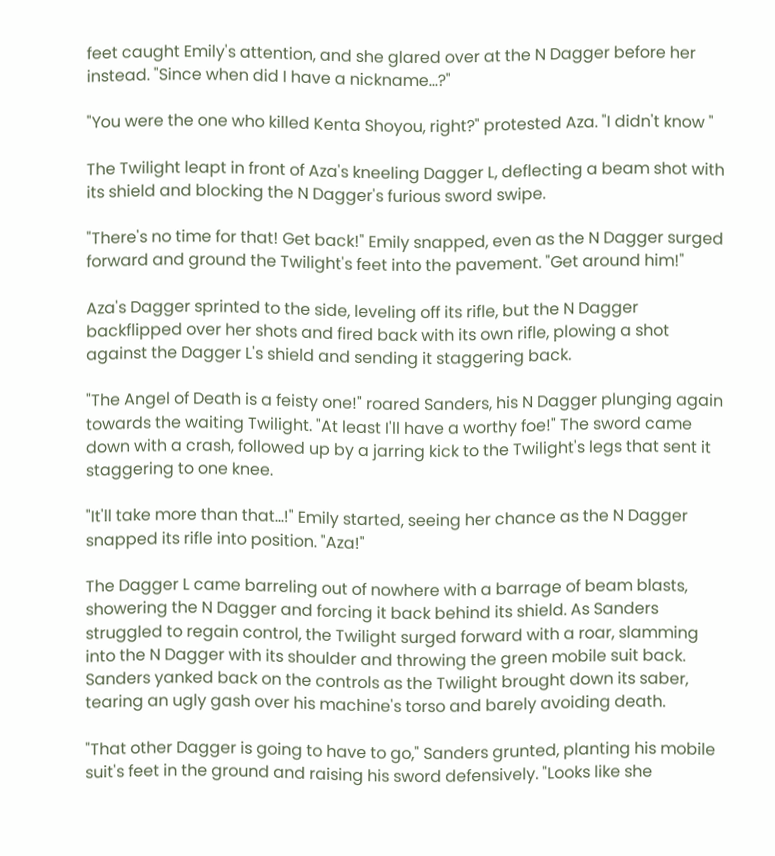feet caught Emily's attention, and she glared over at the N Dagger before her instead. "Since when did I have a nickname...?"

"You were the one who killed Kenta Shoyou, right?" protested Aza. "I didn't know "

The Twilight leapt in front of Aza's kneeling Dagger L, deflecting a beam shot with its shield and blocking the N Dagger's furious sword swipe.

"There's no time for that! Get back!" Emily snapped, even as the N Dagger surged forward and ground the Twilight's feet into the pavement. "Get around him!"

Aza's Dagger sprinted to the side, leveling off its rifle, but the N Dagger backflipped over her shots and fired back with its own rifle, plowing a shot against the Dagger L's shield and sending it staggering back.

"The Angel of Death is a feisty one!" roared Sanders, his N Dagger plunging again towards the waiting Twilight. "At least I'll have a worthy foe!" The sword came down with a crash, followed up by a jarring kick to the Twilight's legs that sent it staggering to one knee.

"It'll take more than that...!" Emily started, seeing her chance as the N Dagger snapped its rifle into position. "Aza!"

The Dagger L came barreling out of nowhere with a barrage of beam blasts, showering the N Dagger and forcing it back behind its shield. As Sanders struggled to regain control, the Twilight surged forward with a roar, slamming into the N Dagger with its shoulder and throwing the green mobile suit back. Sanders yanked back on the controls as the Twilight brought down its saber, tearing an ugly gash over his machine's torso and barely avoiding death.

"That other Dagger is going to have to go," Sanders grunted, planting his mobile suit's feet in the ground and raising his sword defensively. "Looks like she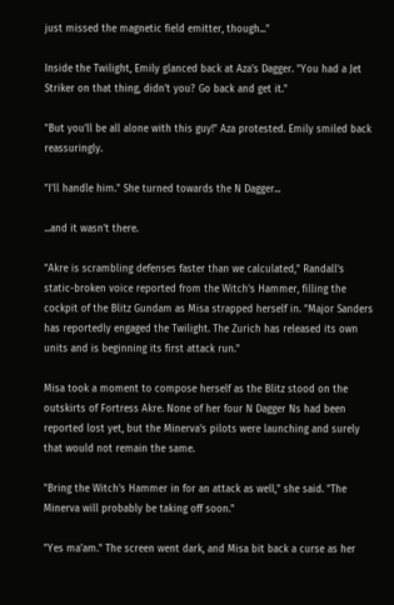just missed the magnetic field emitter, though..."

Inside the Twilight, Emily glanced back at Aza's Dagger. "You had a Jet Striker on that thing, didn't you? Go back and get it."

"But you'll be all alone with this guy!" Aza protested. Emily smiled back reassuringly.

"I'll handle him." She turned towards the N Dagger...

...and it wasn't there.

"Akre is scrambling defenses faster than we calculated," Randall's static-broken voice reported from the Witch's Hammer, filling the cockpit of the Blitz Gundam as Misa strapped herself in. "Major Sanders has reportedly engaged the Twilight. The Zurich has released its own units and is beginning its first attack run."

Misa took a moment to compose herself as the Blitz stood on the outskirts of Fortress Akre. None of her four N Dagger Ns had been reported lost yet, but the Minerva's pilots were launching and surely that would not remain the same.

"Bring the Witch's Hammer in for an attack as well," she said. "The Minerva will probably be taking off soon."

"Yes ma'am." The screen went dark, and Misa bit back a curse as her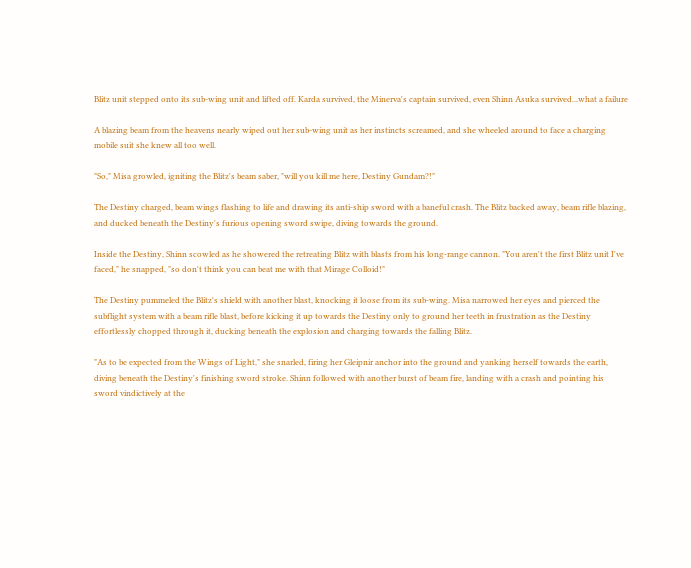Blitz unit stepped onto its sub-wing unit and lifted off. Karda survived, the Minerva's captain survived, even Shinn Asuka survived...what a failure

A blazing beam from the heavens nearly wiped out her sub-wing unit as her instincts screamed, and she wheeled around to face a charging mobile suit she knew all too well.

"So," Misa growled, igniting the Blitz's beam saber, "will you kill me here, Destiny Gundam?!"

The Destiny charged, beam wings flashing to life and drawing its anti-ship sword with a baneful crash. The Blitz backed away, beam rifle blazing, and ducked beneath the Destiny's furious opening sword swipe, diving towards the ground.

Inside the Destiny, Shinn scowled as he showered the retreating Blitz with blasts from his long-range cannon. "You aren't the first Blitz unit I've faced," he snapped, "so don't think you can beat me with that Mirage Colloid!"

The Destiny pummeled the Blitz's shield with another blast, knocking it loose from its sub-wing. Misa narrowed her eyes and pierced the subflight system with a beam rifle blast, before kicking it up towards the Destiny only to ground her teeth in frustration as the Destiny effortlessly chopped through it, ducking beneath the explosion and charging towards the falling Blitz.

"As to be expected from the Wings of Light," she snarled, firing her Gleipnir anchor into the ground and yanking herself towards the earth, diving beneath the Destiny's finishing sword stroke. Shinn followed with another burst of beam fire, landing with a crash and pointing his sword vindictively at the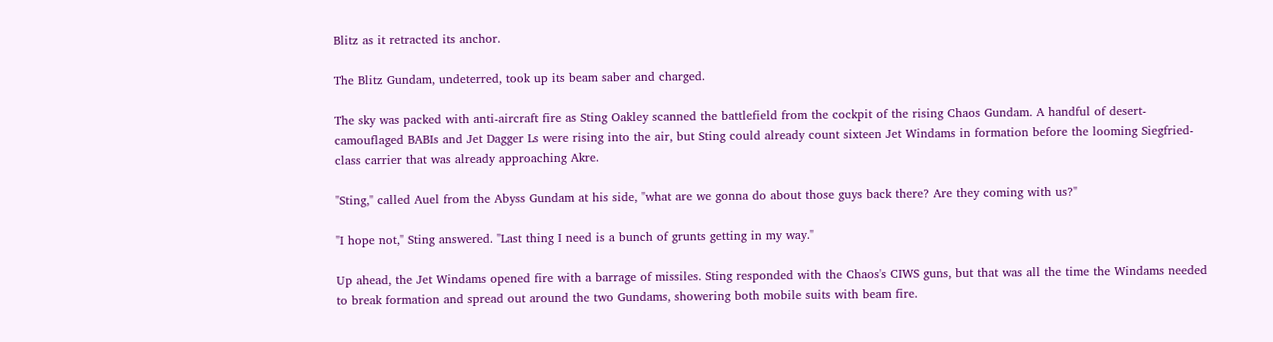Blitz as it retracted its anchor.

The Blitz Gundam, undeterred, took up its beam saber and charged.

The sky was packed with anti-aircraft fire as Sting Oakley scanned the battlefield from the cockpit of the rising Chaos Gundam. A handful of desert-camouflaged BABIs and Jet Dagger Ls were rising into the air, but Sting could already count sixteen Jet Windams in formation before the looming Siegfried-class carrier that was already approaching Akre.

"Sting," called Auel from the Abyss Gundam at his side, "what are we gonna do about those guys back there? Are they coming with us?"

"I hope not," Sting answered. "Last thing I need is a bunch of grunts getting in my way."

Up ahead, the Jet Windams opened fire with a barrage of missiles. Sting responded with the Chaos's CIWS guns, but that was all the time the Windams needed to break formation and spread out around the two Gundams, showering both mobile suits with beam fire.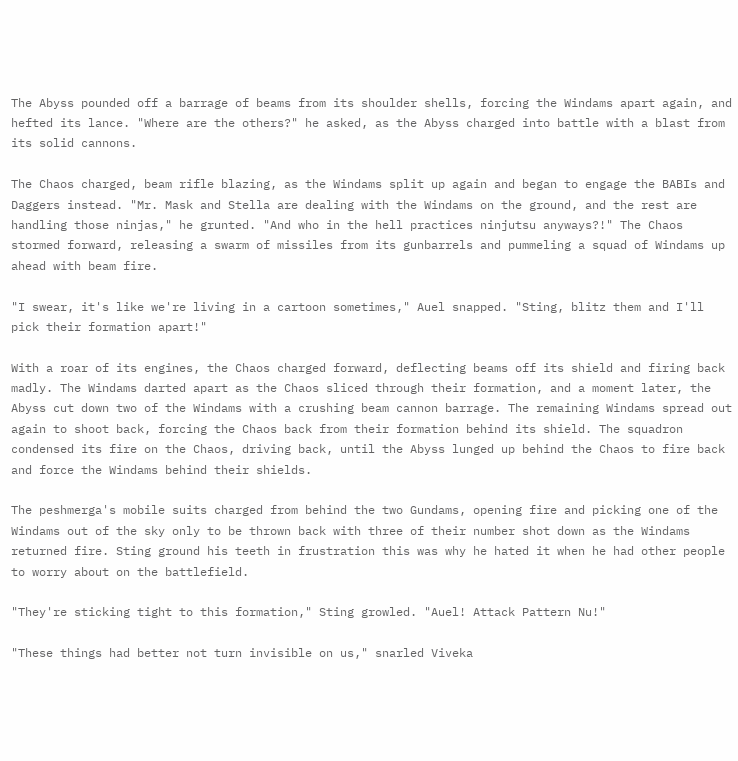The Abyss pounded off a barrage of beams from its shoulder shells, forcing the Windams apart again, and hefted its lance. "Where are the others?" he asked, as the Abyss charged into battle with a blast from its solid cannons.

The Chaos charged, beam rifle blazing, as the Windams split up again and began to engage the BABIs and Daggers instead. "Mr. Mask and Stella are dealing with the Windams on the ground, and the rest are handling those ninjas," he grunted. "And who in the hell practices ninjutsu anyways?!" The Chaos stormed forward, releasing a swarm of missiles from its gunbarrels and pummeling a squad of Windams up ahead with beam fire.

"I swear, it's like we're living in a cartoon sometimes," Auel snapped. "Sting, blitz them and I'll pick their formation apart!"

With a roar of its engines, the Chaos charged forward, deflecting beams off its shield and firing back madly. The Windams darted apart as the Chaos sliced through their formation, and a moment later, the Abyss cut down two of the Windams with a crushing beam cannon barrage. The remaining Windams spread out again to shoot back, forcing the Chaos back from their formation behind its shield. The squadron condensed its fire on the Chaos, driving back, until the Abyss lunged up behind the Chaos to fire back and force the Windams behind their shields.

The peshmerga's mobile suits charged from behind the two Gundams, opening fire and picking one of the Windams out of the sky only to be thrown back with three of their number shot down as the Windams returned fire. Sting ground his teeth in frustration this was why he hated it when he had other people to worry about on the battlefield.

"They're sticking tight to this formation," Sting growled. "Auel! Attack Pattern Nu!"

"These things had better not turn invisible on us," snarled Viveka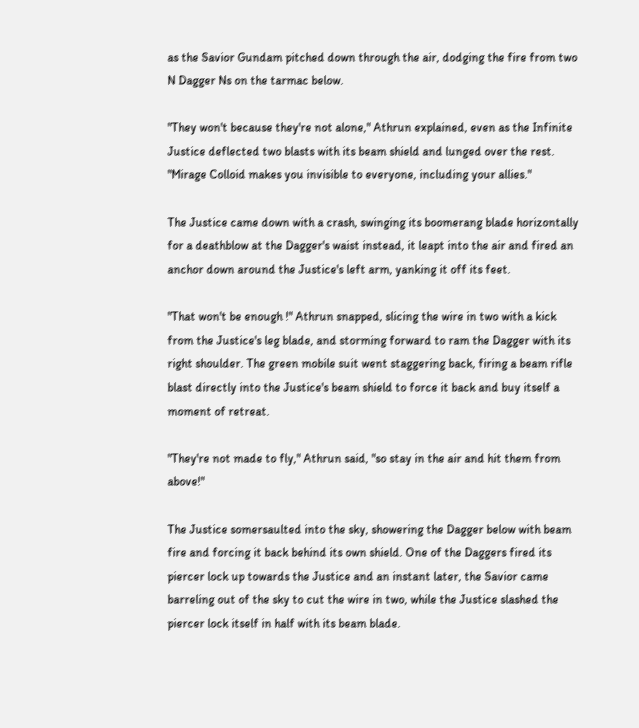as the Savior Gundam pitched down through the air, dodging the fire from two N Dagger Ns on the tarmac below.

"They won't because they're not alone," Athrun explained, even as the Infinite Justice deflected two blasts with its beam shield and lunged over the rest. "Mirage Colloid makes you invisible to everyone, including your allies."

The Justice came down with a crash, swinging its boomerang blade horizontally for a deathblow at the Dagger's waist instead, it leapt into the air and fired an anchor down around the Justice's left arm, yanking it off its feet.

"That won't be enough !" Athrun snapped, slicing the wire in two with a kick from the Justice's leg blade, and storming forward to ram the Dagger with its right shoulder. The green mobile suit went staggering back, firing a beam rifle blast directly into the Justice's beam shield to force it back and buy itself a moment of retreat.

"They're not made to fly," Athrun said, "so stay in the air and hit them from above!"

The Justice somersaulted into the sky, showering the Dagger below with beam fire and forcing it back behind its own shield. One of the Daggers fired its piercer lock up towards the Justice and an instant later, the Savior came barreling out of the sky to cut the wire in two, while the Justice slashed the piercer lock itself in half with its beam blade.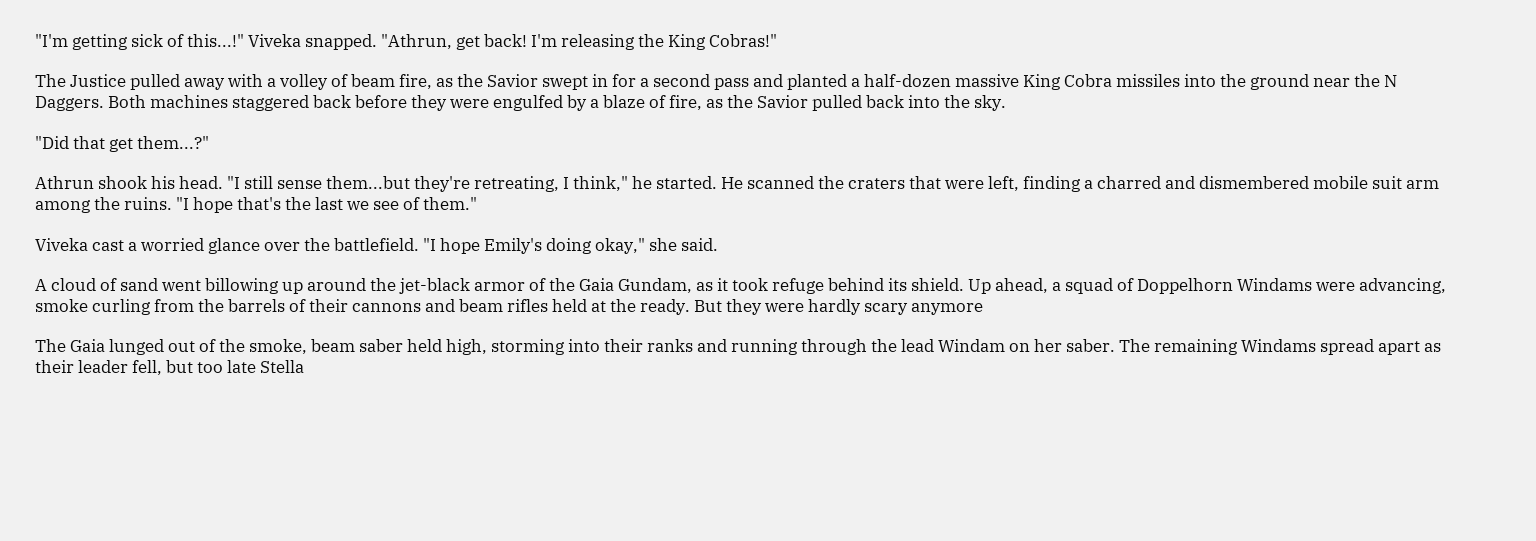"I'm getting sick of this...!" Viveka snapped. "Athrun, get back! I'm releasing the King Cobras!"

The Justice pulled away with a volley of beam fire, as the Savior swept in for a second pass and planted a half-dozen massive King Cobra missiles into the ground near the N Daggers. Both machines staggered back before they were engulfed by a blaze of fire, as the Savior pulled back into the sky.

"Did that get them...?"

Athrun shook his head. "I still sense them...but they're retreating, I think," he started. He scanned the craters that were left, finding a charred and dismembered mobile suit arm among the ruins. "I hope that's the last we see of them."

Viveka cast a worried glance over the battlefield. "I hope Emily's doing okay," she said.

A cloud of sand went billowing up around the jet-black armor of the Gaia Gundam, as it took refuge behind its shield. Up ahead, a squad of Doppelhorn Windams were advancing, smoke curling from the barrels of their cannons and beam rifles held at the ready. But they were hardly scary anymore

The Gaia lunged out of the smoke, beam saber held high, storming into their ranks and running through the lead Windam on her saber. The remaining Windams spread apart as their leader fell, but too late Stella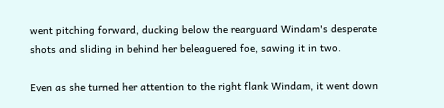went pitching forward, ducking below the rearguard Windam's desperate shots and sliding in behind her beleaguered foe, sawing it in two.

Even as she turned her attention to the right flank Windam, it went down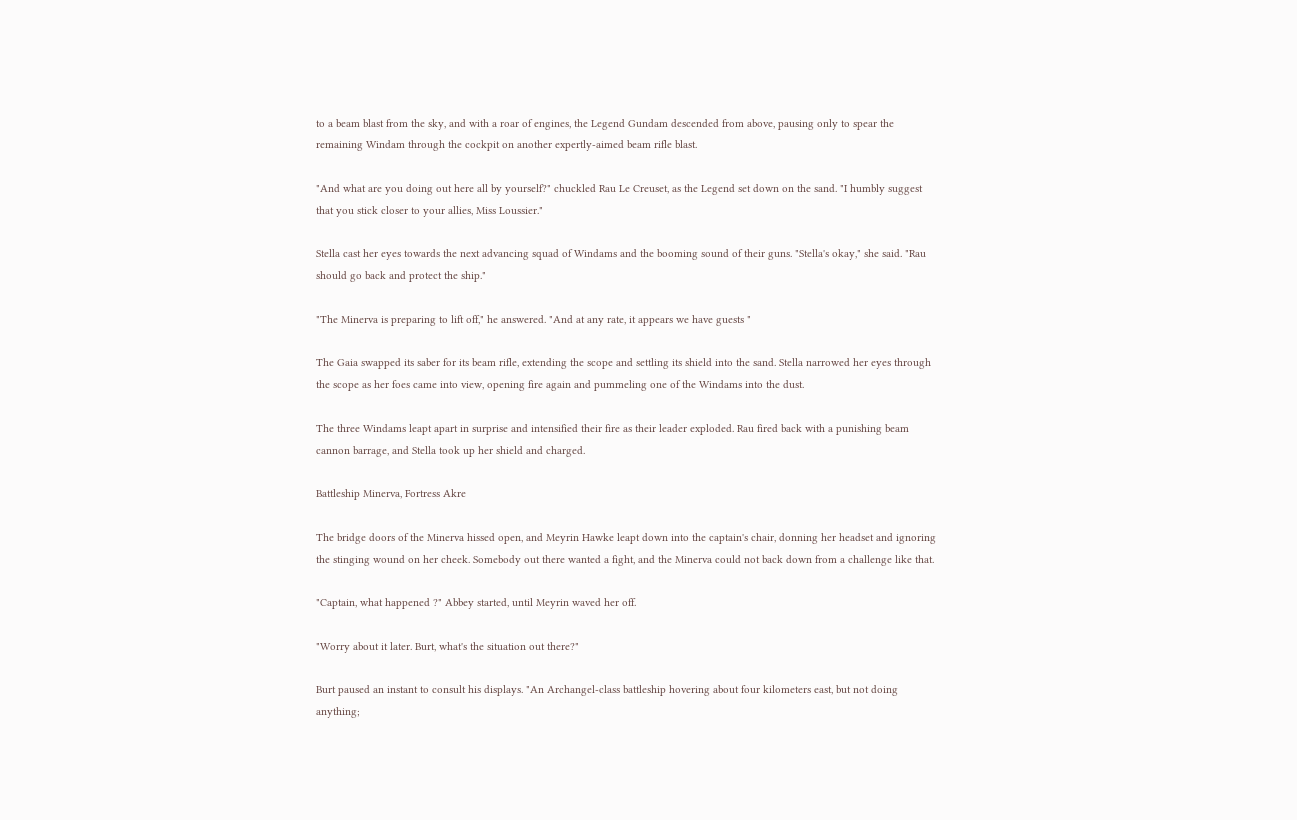to a beam blast from the sky, and with a roar of engines, the Legend Gundam descended from above, pausing only to spear the remaining Windam through the cockpit on another expertly-aimed beam rifle blast.

"And what are you doing out here all by yourself?" chuckled Rau Le Creuset, as the Legend set down on the sand. "I humbly suggest that you stick closer to your allies, Miss Loussier."

Stella cast her eyes towards the next advancing squad of Windams and the booming sound of their guns. "Stella's okay," she said. "Rau should go back and protect the ship."

"The Minerva is preparing to lift off," he answered. "And at any rate, it appears we have guests "

The Gaia swapped its saber for its beam rifle, extending the scope and settling its shield into the sand. Stella narrowed her eyes through the scope as her foes came into view, opening fire again and pummeling one of the Windams into the dust.

The three Windams leapt apart in surprise and intensified their fire as their leader exploded. Rau fired back with a punishing beam cannon barrage, and Stella took up her shield and charged.

Battleship Minerva, Fortress Akre

The bridge doors of the Minerva hissed open, and Meyrin Hawke leapt down into the captain's chair, donning her headset and ignoring the stinging wound on her cheek. Somebody out there wanted a fight, and the Minerva could not back down from a challenge like that.

"Captain, what happened ?" Abbey started, until Meyrin waved her off.

"Worry about it later. Burt, what's the situation out there?"

Burt paused an instant to consult his displays. "An Archangel-class battleship hovering about four kilometers east, but not doing anything;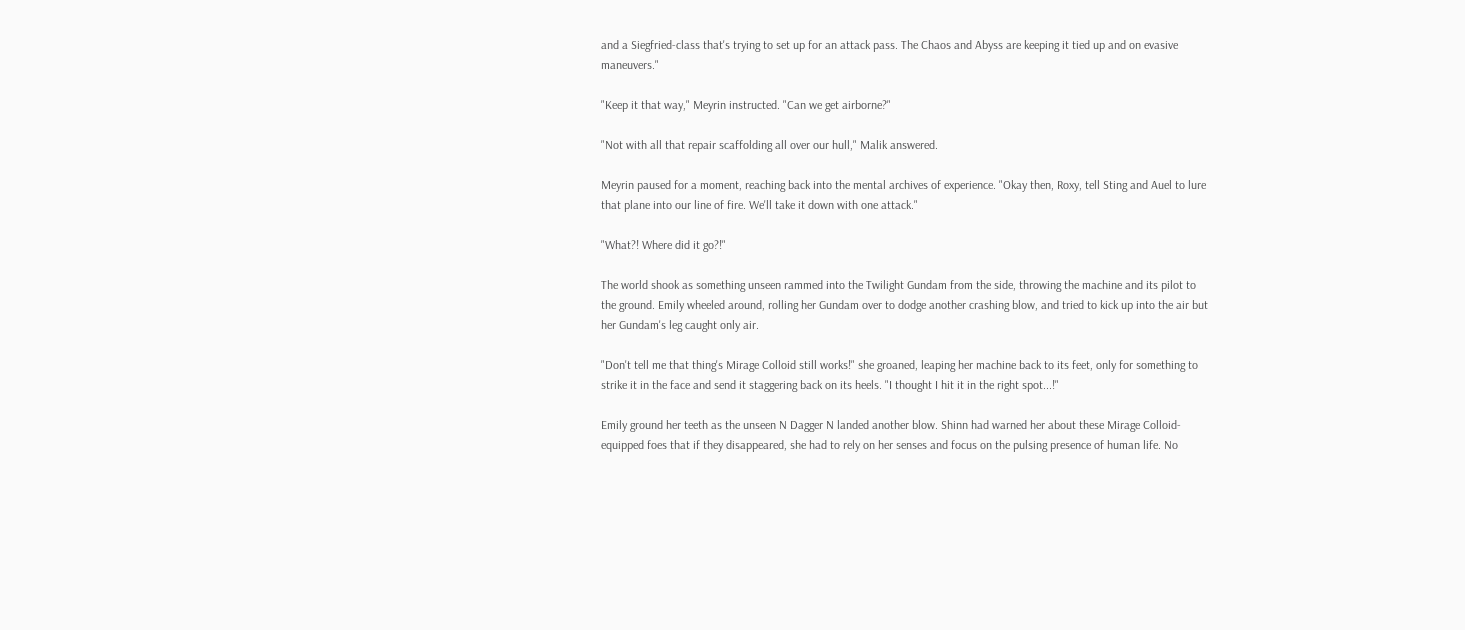and a Siegfried-class that's trying to set up for an attack pass. The Chaos and Abyss are keeping it tied up and on evasive maneuvers."

"Keep it that way," Meyrin instructed. "Can we get airborne?"

"Not with all that repair scaffolding all over our hull," Malik answered.

Meyrin paused for a moment, reaching back into the mental archives of experience. "Okay then, Roxy, tell Sting and Auel to lure that plane into our line of fire. We'll take it down with one attack."

"What?! Where did it go?!"

The world shook as something unseen rammed into the Twilight Gundam from the side, throwing the machine and its pilot to the ground. Emily wheeled around, rolling her Gundam over to dodge another crashing blow, and tried to kick up into the air but her Gundam's leg caught only air.

"Don't tell me that thing's Mirage Colloid still works!" she groaned, leaping her machine back to its feet, only for something to strike it in the face and send it staggering back on its heels. "I thought I hit it in the right spot...!"

Emily ground her teeth as the unseen N Dagger N landed another blow. Shinn had warned her about these Mirage Colloid-equipped foes that if they disappeared, she had to rely on her senses and focus on the pulsing presence of human life. No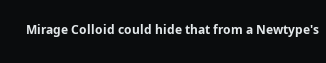Mirage Colloid could hide that from a Newtype's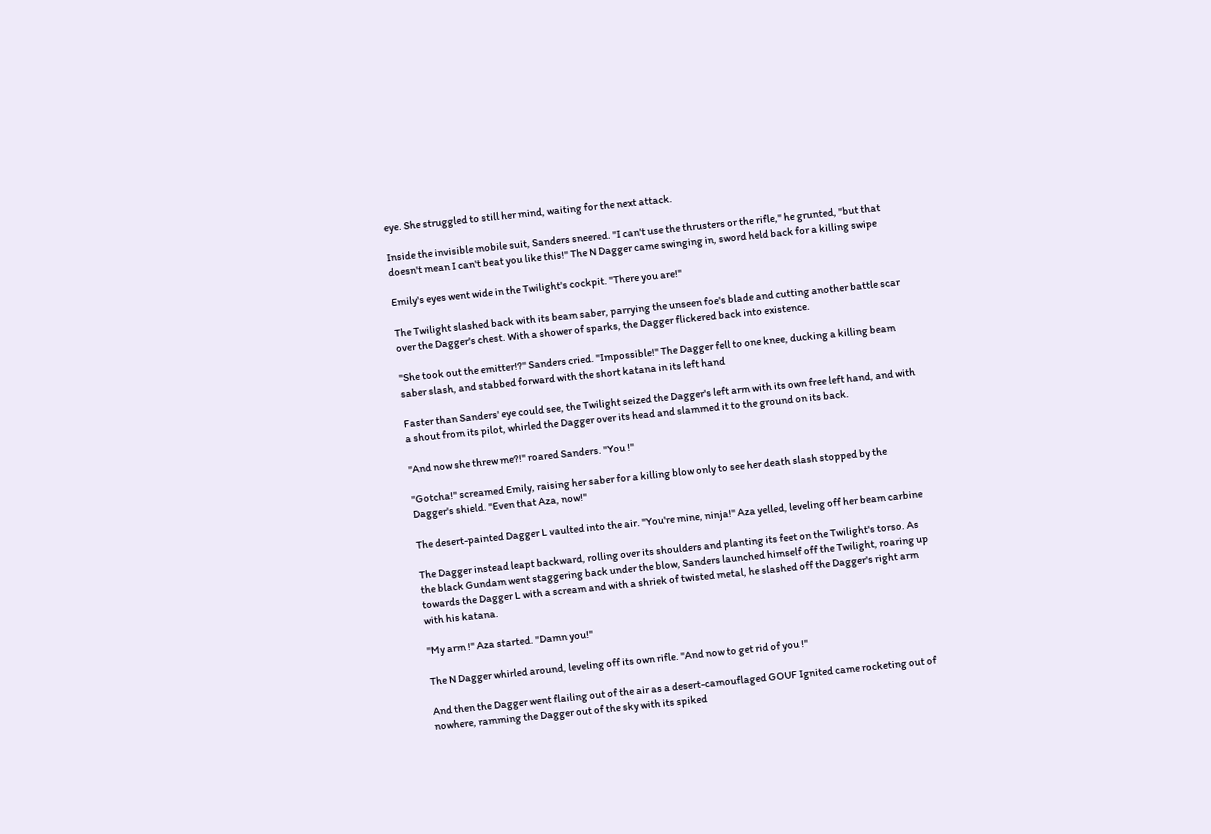eye. She struggled to still her mind, waiting for the next attack.

Inside the invisible mobile suit, Sanders sneered. "I can't use the thrusters or the rifle," he grunted, "but that doesn't mean I can't beat you like this!" The N Dagger came swinging in, sword held back for a killing swipe

Emily's eyes went wide in the Twilight's cockpit. "There you are!"

The Twilight slashed back with its beam saber, parrying the unseen foe's blade and cutting another battle scar over the Dagger's chest. With a shower of sparks, the Dagger flickered back into existence.

"She took out the emitter!?" Sanders cried. "Impossible!" The Dagger fell to one knee, ducking a killing beam saber slash, and stabbed forward with the short katana in its left hand

Faster than Sanders' eye could see, the Twilight seized the Dagger's left arm with its own free left hand, and with a shout from its pilot, whirled the Dagger over its head and slammed it to the ground on its back.

"And now she threw me?!" roared Sanders. "You !"

"Gotcha!" screamed Emily, raising her saber for a killing blow only to see her death slash stopped by the Dagger's shield. "Even that Aza, now!"

The desert-painted Dagger L vaulted into the air. "You're mine, ninja!" Aza yelled, leveling off her beam carbine

The Dagger instead leapt backward, rolling over its shoulders and planting its feet on the Twilight's torso. As the black Gundam went staggering back under the blow, Sanders launched himself off the Twilight, roaring up towards the Dagger L with a scream and with a shriek of twisted metal, he slashed off the Dagger's right arm with his katana.

"My arm !" Aza started. "Damn you!"

The N Dagger whirled around, leveling off its own rifle. "And now to get rid of you !"

And then the Dagger went flailing out of the air as a desert-camouflaged GOUF Ignited came rocketing out of nowhere, ramming the Dagger out of the sky with its spiked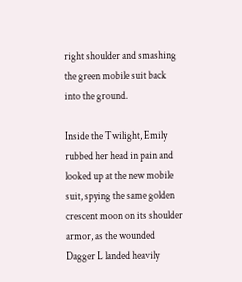right shoulder and smashing the green mobile suit back into the ground.

Inside the Twilight, Emily rubbed her head in pain and looked up at the new mobile suit, spying the same golden crescent moon on its shoulder armor, as the wounded Dagger L landed heavily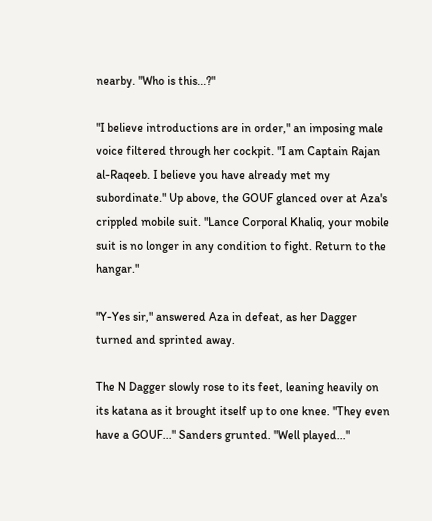nearby. "Who is this...?"

"I believe introductions are in order," an imposing male voice filtered through her cockpit. "I am Captain Rajan al-Raqeeb. I believe you have already met my subordinate." Up above, the GOUF glanced over at Aza's crippled mobile suit. "Lance Corporal Khaliq, your mobile suit is no longer in any condition to fight. Return to the hangar."

"Y-Yes sir," answered Aza in defeat, as her Dagger turned and sprinted away.

The N Dagger slowly rose to its feet, leaning heavily on its katana as it brought itself up to one knee. "They even have a GOUF..." Sanders grunted. "Well played..."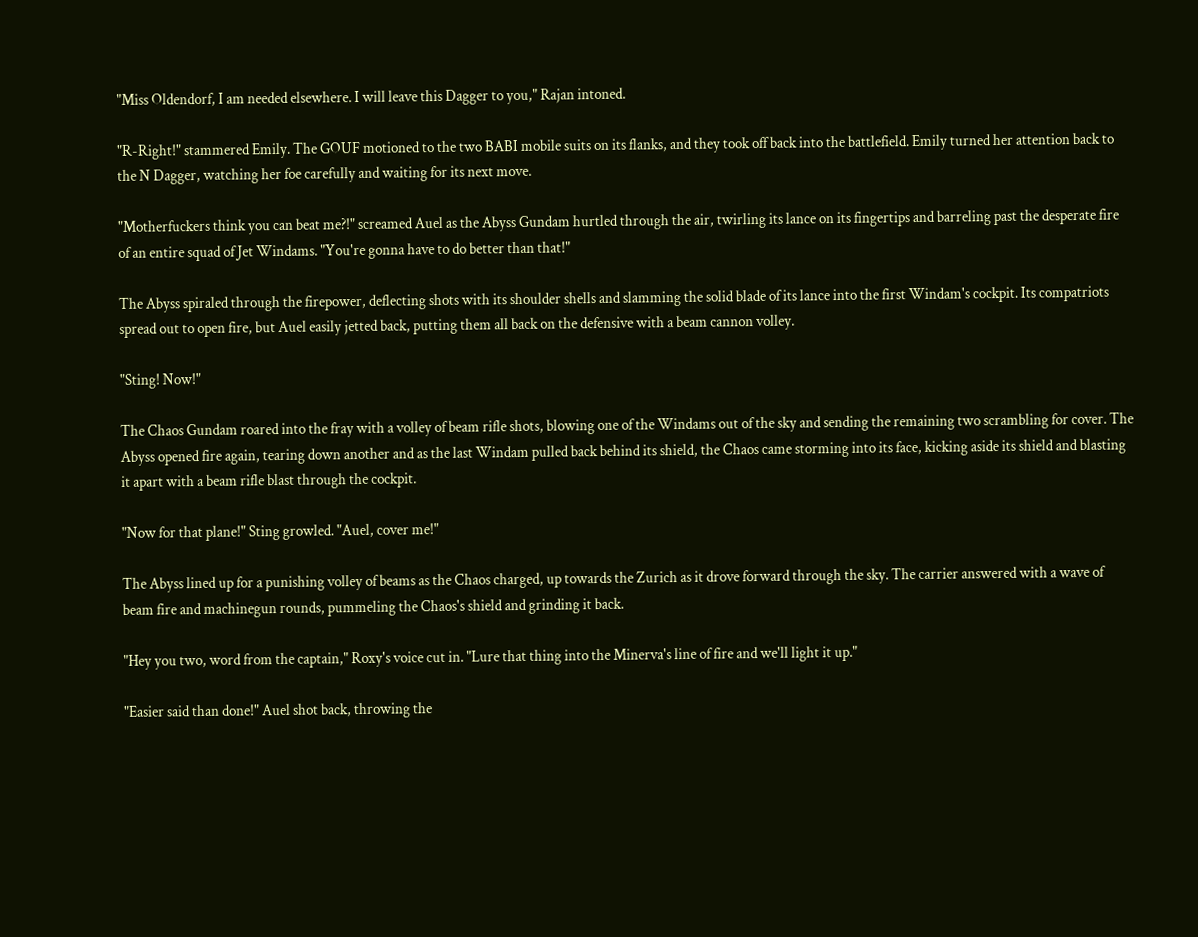"Miss Oldendorf, I am needed elsewhere. I will leave this Dagger to you," Rajan intoned.

"R-Right!" stammered Emily. The GOUF motioned to the two BABI mobile suits on its flanks, and they took off back into the battlefield. Emily turned her attention back to the N Dagger, watching her foe carefully and waiting for its next move.

"Motherfuckers think you can beat me?!" screamed Auel as the Abyss Gundam hurtled through the air, twirling its lance on its fingertips and barreling past the desperate fire of an entire squad of Jet Windams. "You're gonna have to do better than that!"

The Abyss spiraled through the firepower, deflecting shots with its shoulder shells and slamming the solid blade of its lance into the first Windam's cockpit. Its compatriots spread out to open fire, but Auel easily jetted back, putting them all back on the defensive with a beam cannon volley.

"Sting! Now!"

The Chaos Gundam roared into the fray with a volley of beam rifle shots, blowing one of the Windams out of the sky and sending the remaining two scrambling for cover. The Abyss opened fire again, tearing down another and as the last Windam pulled back behind its shield, the Chaos came storming into its face, kicking aside its shield and blasting it apart with a beam rifle blast through the cockpit.

"Now for that plane!" Sting growled. "Auel, cover me!"

The Abyss lined up for a punishing volley of beams as the Chaos charged, up towards the Zurich as it drove forward through the sky. The carrier answered with a wave of beam fire and machinegun rounds, pummeling the Chaos's shield and grinding it back.

"Hey you two, word from the captain," Roxy's voice cut in. "Lure that thing into the Minerva's line of fire and we'll light it up."

"Easier said than done!" Auel shot back, throwing the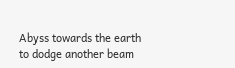Abyss towards the earth to dodge another beam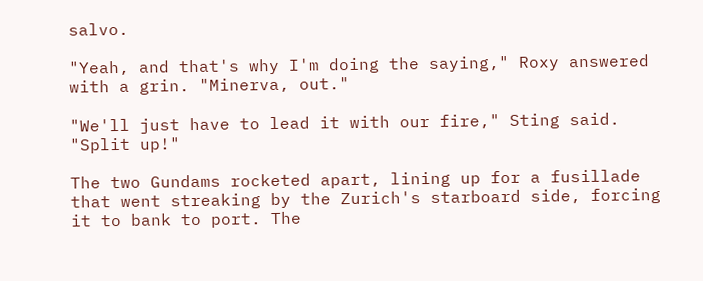salvo.

"Yeah, and that's why I'm doing the saying," Roxy answered with a grin. "Minerva, out."

"We'll just have to lead it with our fire," Sting said. "Split up!"

The two Gundams rocketed apart, lining up for a fusillade that went streaking by the Zurich's starboard side, forcing it to bank to port. The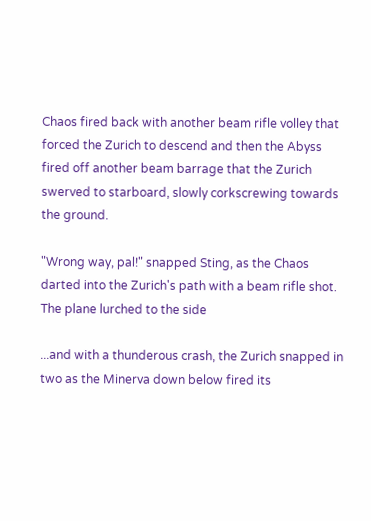Chaos fired back with another beam rifle volley that forced the Zurich to descend and then the Abyss fired off another beam barrage that the Zurich swerved to starboard, slowly corkscrewing towards the ground.

"Wrong way, pal!" snapped Sting, as the Chaos darted into the Zurich's path with a beam rifle shot. The plane lurched to the side

...and with a thunderous crash, the Zurich snapped in two as the Minerva down below fired its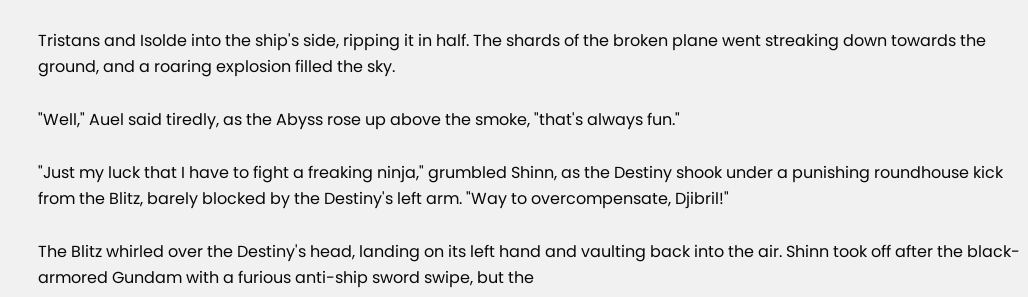Tristans and Isolde into the ship's side, ripping it in half. The shards of the broken plane went streaking down towards the ground, and a roaring explosion filled the sky.

"Well," Auel said tiredly, as the Abyss rose up above the smoke, "that's always fun."

"Just my luck that I have to fight a freaking ninja," grumbled Shinn, as the Destiny shook under a punishing roundhouse kick from the Blitz, barely blocked by the Destiny's left arm. "Way to overcompensate, Djibril!"

The Blitz whirled over the Destiny's head, landing on its left hand and vaulting back into the air. Shinn took off after the black-armored Gundam with a furious anti-ship sword swipe, but the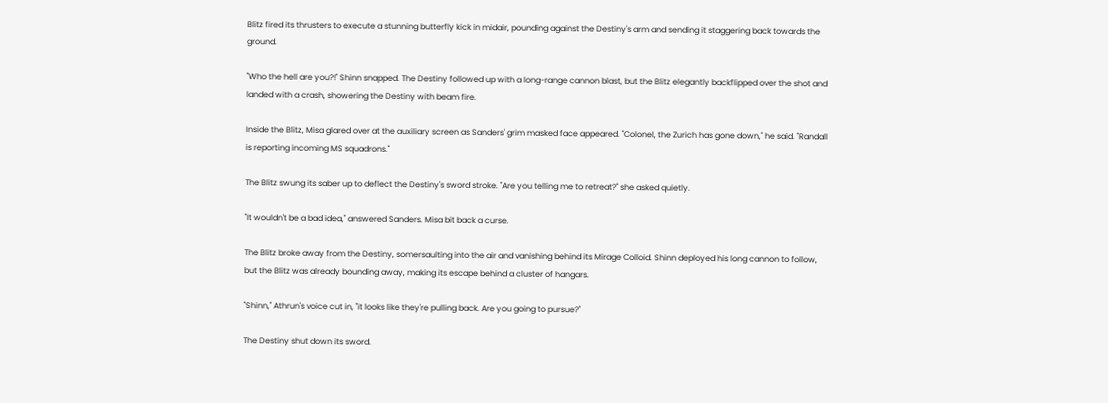Blitz fired its thrusters to execute a stunning butterfly kick in midair, pounding against the Destiny's arm and sending it staggering back towards the ground.

"Who the hell are you?!" Shinn snapped. The Destiny followed up with a long-range cannon blast, but the Blitz elegantly backflipped over the shot and landed with a crash, showering the Destiny with beam fire.

Inside the Blitz, Misa glared over at the auxiliary screen as Sanders' grim masked face appeared. "Colonel, the Zurich has gone down," he said. "Randall is reporting incoming MS squadrons."

The Blitz swung its saber up to deflect the Destiny's sword stroke. "Are you telling me to retreat?" she asked quietly.

"It wouldn't be a bad idea," answered Sanders. Misa bit back a curse.

The Blitz broke away from the Destiny, somersaulting into the air and vanishing behind its Mirage Colloid. Shinn deployed his long cannon to follow, but the Blitz was already bounding away, making its escape behind a cluster of hangars.

"Shinn," Athrun's voice cut in, "it looks like they're pulling back. Are you going to pursue?"

The Destiny shut down its sword.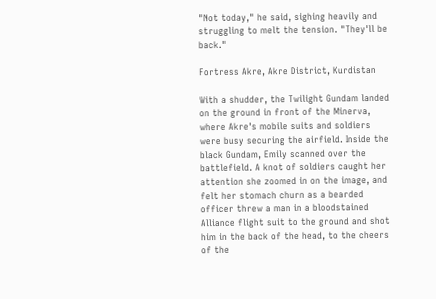"Not today," he said, sighing heavily and struggling to melt the tension. "They'll be back."

Fortress Akre, Akre District, Kurdistan

With a shudder, the Twilight Gundam landed on the ground in front of the Minerva, where Akre's mobile suits and soldiers were busy securing the airfield. Inside the black Gundam, Emily scanned over the battlefield. A knot of soldiers caught her attention she zoomed in on the image, and felt her stomach churn as a bearded officer threw a man in a bloodstained Alliance flight suit to the ground and shot him in the back of the head, to the cheers of the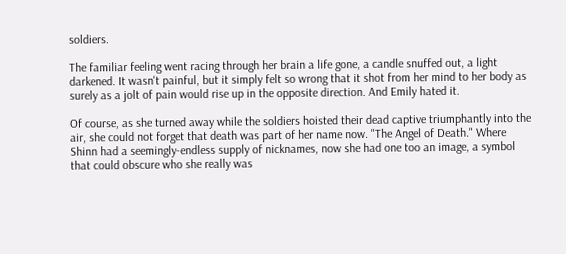soldiers.

The familiar feeling went racing through her brain a life gone, a candle snuffed out, a light darkened. It wasn't painful, but it simply felt so wrong that it shot from her mind to her body as surely as a jolt of pain would rise up in the opposite direction. And Emily hated it.

Of course, as she turned away while the soldiers hoisted their dead captive triumphantly into the air, she could not forget that death was part of her name now. "The Angel of Death." Where Shinn had a seemingly-endless supply of nicknames, now she had one too an image, a symbol that could obscure who she really was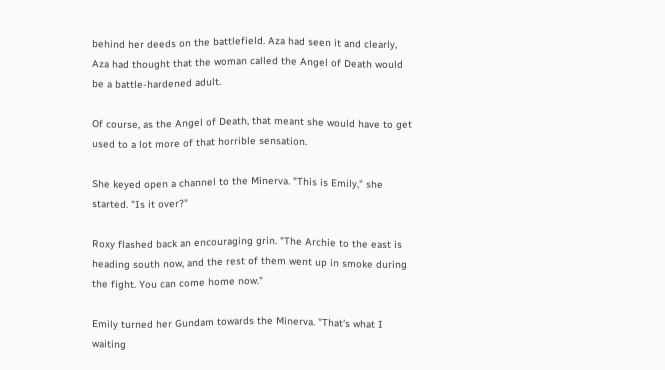behind her deeds on the battlefield. Aza had seen it and clearly, Aza had thought that the woman called the Angel of Death would be a battle-hardened adult.

Of course, as the Angel of Death, that meant she would have to get used to a lot more of that horrible sensation.

She keyed open a channel to the Minerva. "This is Emily," she started. "Is it over?"

Roxy flashed back an encouraging grin. "The Archie to the east is heading south now, and the rest of them went up in smoke during the fight. You can come home now."

Emily turned her Gundam towards the Minerva. "That's what I waiting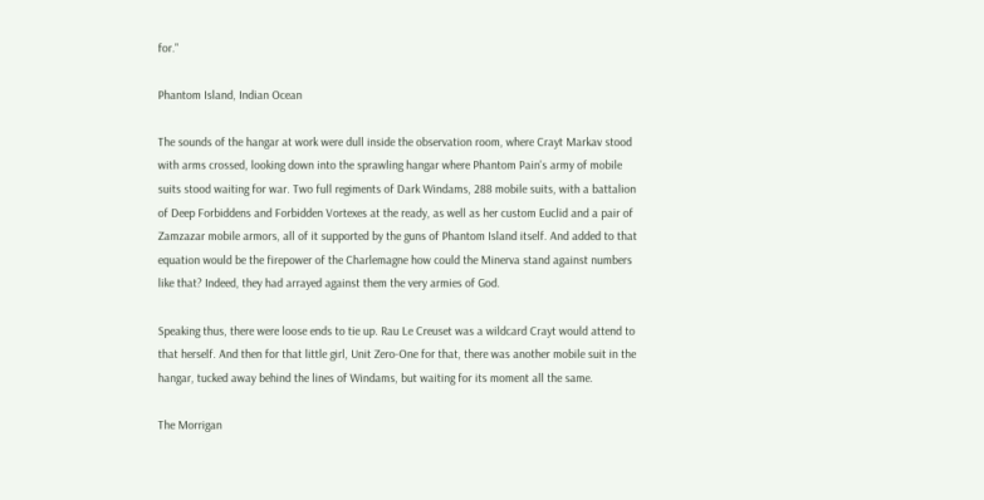for."

Phantom Island, Indian Ocean

The sounds of the hangar at work were dull inside the observation room, where Crayt Markav stood with arms crossed, looking down into the sprawling hangar where Phantom Pain's army of mobile suits stood waiting for war. Two full regiments of Dark Windams, 288 mobile suits, with a battalion of Deep Forbiddens and Forbidden Vortexes at the ready, as well as her custom Euclid and a pair of Zamzazar mobile armors, all of it supported by the guns of Phantom Island itself. And added to that equation would be the firepower of the Charlemagne how could the Minerva stand against numbers like that? Indeed, they had arrayed against them the very armies of God.

Speaking thus, there were loose ends to tie up. Rau Le Creuset was a wildcard Crayt would attend to that herself. And then for that little girl, Unit Zero-One for that, there was another mobile suit in the hangar, tucked away behind the lines of Windams, but waiting for its moment all the same.

The Morrigan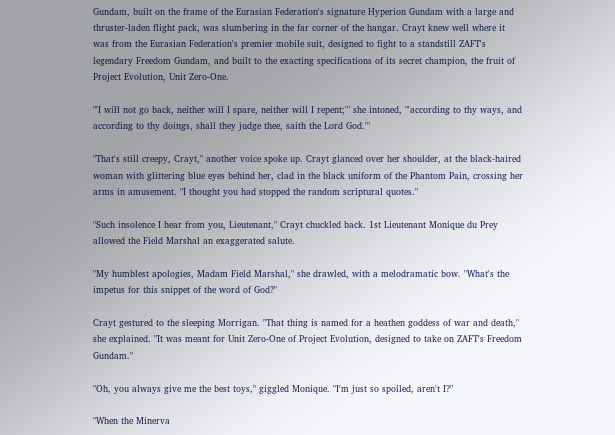Gundam, built on the frame of the Eurasian Federation's signature Hyperion Gundam with a large and thruster-laden flight pack, was slumbering in the far corner of the hangar. Crayt knew well where it was from the Eurasian Federation's premier mobile suit, designed to fight to a standstill ZAFT's legendary Freedom Gundam, and built to the exacting specifications of its secret champion, the fruit of Project Evolution, Unit Zero-One.

"'I will not go back, neither will I spare, neither will I repent;'" she intoned, "'according to thy ways, and according to thy doings, shall they judge thee, saith the Lord God.'"

"That's still creepy, Crayt," another voice spoke up. Crayt glanced over her shoulder, at the black-haired woman with glittering blue eyes behind her, clad in the black uniform of the Phantom Pain, crossing her arms in amusement. "I thought you had stopped the random scriptural quotes."

"Such insolence I hear from you, Lieutenant," Crayt chuckled back. 1st Lieutenant Monique du Prey allowed the Field Marshal an exaggerated salute.

"My humblest apologies, Madam Field Marshal," she drawled, with a melodramatic bow. "What's the impetus for this snippet of the word of God?"

Crayt gestured to the sleeping Morrigan. "That thing is named for a heathen goddess of war and death," she explained. "It was meant for Unit Zero-One of Project Evolution, designed to take on ZAFT's Freedom Gundam."

"Oh, you always give me the best toys," giggled Monique. "I'm just so spoiled, aren't I?"

"When the Minerva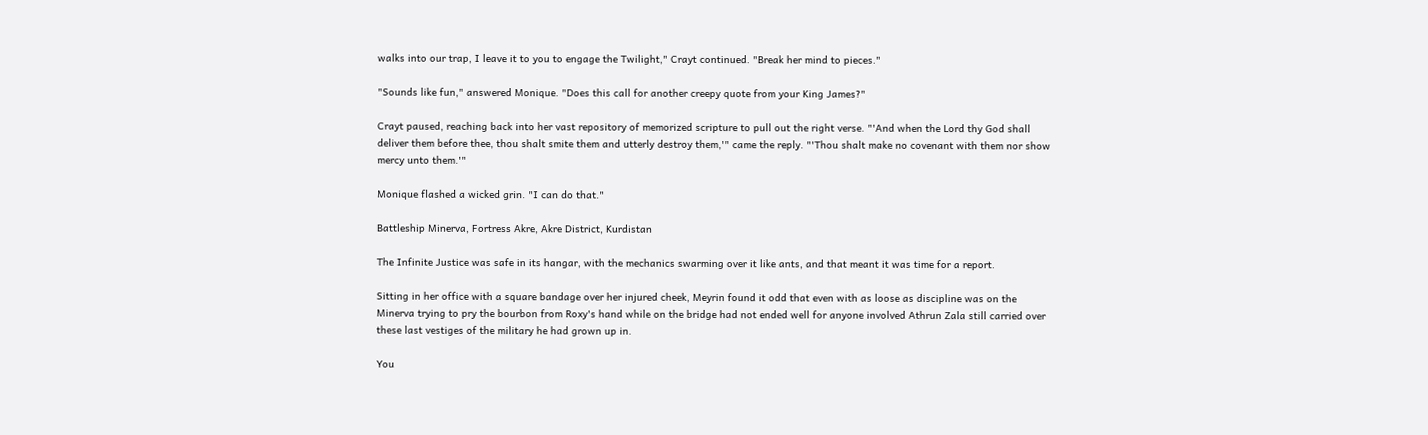walks into our trap, I leave it to you to engage the Twilight," Crayt continued. "Break her mind to pieces."

"Sounds like fun," answered Monique. "Does this call for another creepy quote from your King James?"

Crayt paused, reaching back into her vast repository of memorized scripture to pull out the right verse. "'And when the Lord thy God shall deliver them before thee, thou shalt smite them and utterly destroy them,'" came the reply. "'Thou shalt make no covenant with them nor show mercy unto them.'"

Monique flashed a wicked grin. "I can do that."

Battleship Minerva, Fortress Akre, Akre District, Kurdistan

The Infinite Justice was safe in its hangar, with the mechanics swarming over it like ants, and that meant it was time for a report.

Sitting in her office with a square bandage over her injured cheek, Meyrin found it odd that even with as loose as discipline was on the Minerva trying to pry the bourbon from Roxy's hand while on the bridge had not ended well for anyone involved Athrun Zala still carried over these last vestiges of the military he had grown up in.

You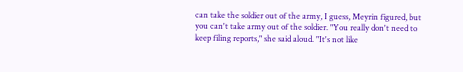can take the soldier out of the army, I guess, Meyrin figured, but you can't take army out of the soldier. "You really don't need to keep filing reports," she said aloud. "It's not like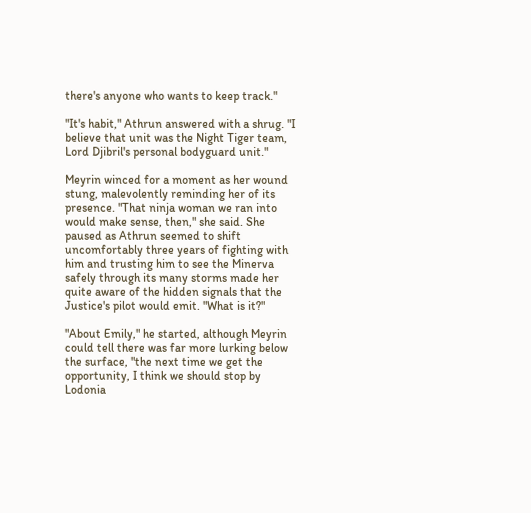there's anyone who wants to keep track."

"It's habit," Athrun answered with a shrug. "I believe that unit was the Night Tiger team, Lord Djibril's personal bodyguard unit."

Meyrin winced for a moment as her wound stung, malevolently reminding her of its presence. "That ninja woman we ran into would make sense, then," she said. She paused as Athrun seemed to shift uncomfortably three years of fighting with him and trusting him to see the Minerva safely through its many storms made her quite aware of the hidden signals that the Justice's pilot would emit. "What is it?"

"About Emily," he started, although Meyrin could tell there was far more lurking below the surface, "the next time we get the opportunity, I think we should stop by Lodonia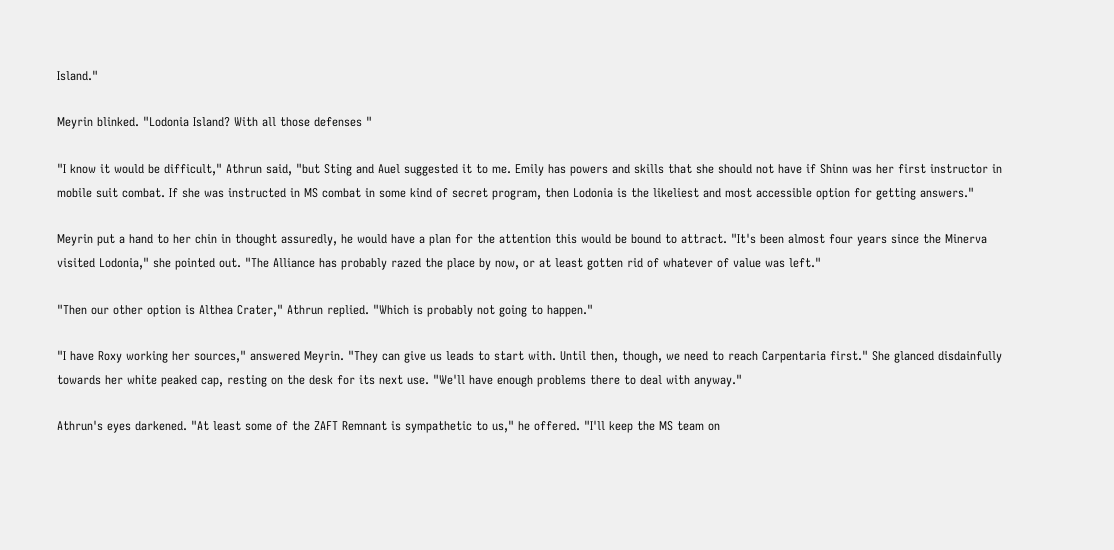Island."

Meyrin blinked. "Lodonia Island? With all those defenses "

"I know it would be difficult," Athrun said, "but Sting and Auel suggested it to me. Emily has powers and skills that she should not have if Shinn was her first instructor in mobile suit combat. If she was instructed in MS combat in some kind of secret program, then Lodonia is the likeliest and most accessible option for getting answers."

Meyrin put a hand to her chin in thought assuredly, he would have a plan for the attention this would be bound to attract. "It's been almost four years since the Minerva visited Lodonia," she pointed out. "The Alliance has probably razed the place by now, or at least gotten rid of whatever of value was left."

"Then our other option is Althea Crater," Athrun replied. "Which is probably not going to happen."

"I have Roxy working her sources," answered Meyrin. "They can give us leads to start with. Until then, though, we need to reach Carpentaria first." She glanced disdainfully towards her white peaked cap, resting on the desk for its next use. "We'll have enough problems there to deal with anyway."

Athrun's eyes darkened. "At least some of the ZAFT Remnant is sympathetic to us," he offered. "I'll keep the MS team on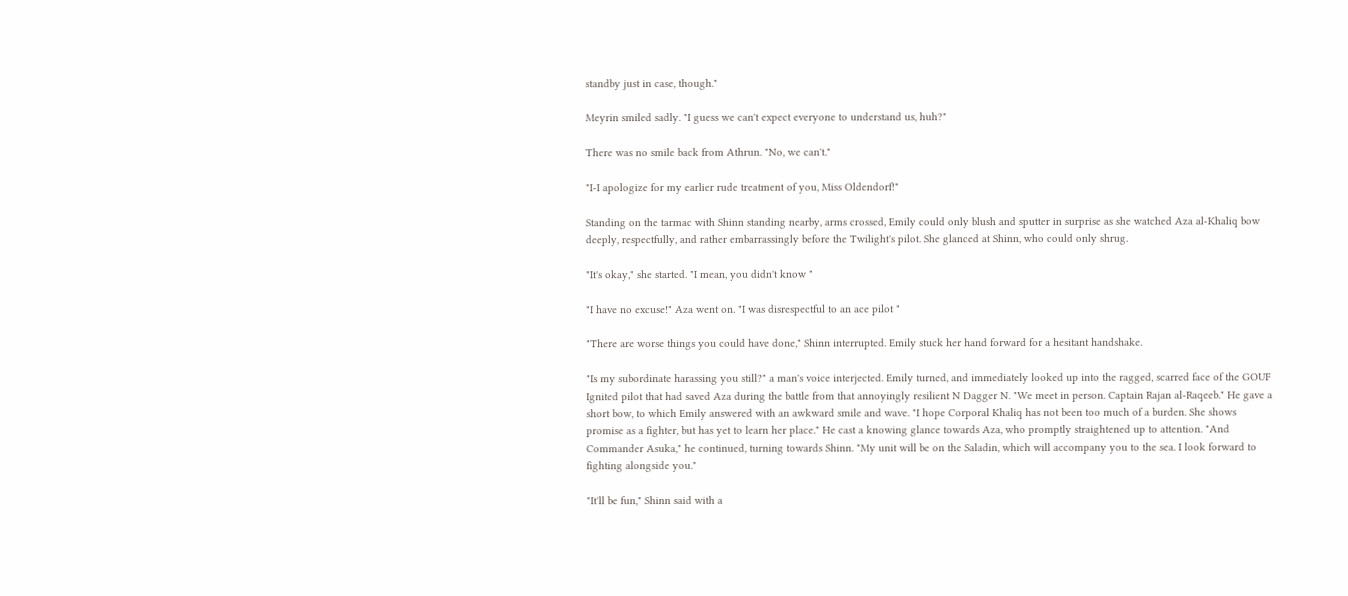standby just in case, though."

Meyrin smiled sadly. "I guess we can't expect everyone to understand us, huh?"

There was no smile back from Athrun. "No, we can't."

"I-I apologize for my earlier rude treatment of you, Miss Oldendorf!"

Standing on the tarmac with Shinn standing nearby, arms crossed, Emily could only blush and sputter in surprise as she watched Aza al-Khaliq bow deeply, respectfully, and rather embarrassingly before the Twilight's pilot. She glanced at Shinn, who could only shrug.

"It's okay," she started. "I mean, you didn't know "

"I have no excuse!" Aza went on. "I was disrespectful to an ace pilot "

"There are worse things you could have done," Shinn interrupted. Emily stuck her hand forward for a hesitant handshake.

"Is my subordinate harassing you still?" a man's voice interjected. Emily turned, and immediately looked up into the ragged, scarred face of the GOUF Ignited pilot that had saved Aza during the battle from that annoyingly resilient N Dagger N. "We meet in person. Captain Rajan al-Raqeeb." He gave a short bow, to which Emily answered with an awkward smile and wave. "I hope Corporal Khaliq has not been too much of a burden. She shows promise as a fighter, but has yet to learn her place." He cast a knowing glance towards Aza, who promptly straightened up to attention. "And Commander Asuka," he continued, turning towards Shinn. "My unit will be on the Saladin, which will accompany you to the sea. I look forward to fighting alongside you."

"It'll be fun," Shinn said with a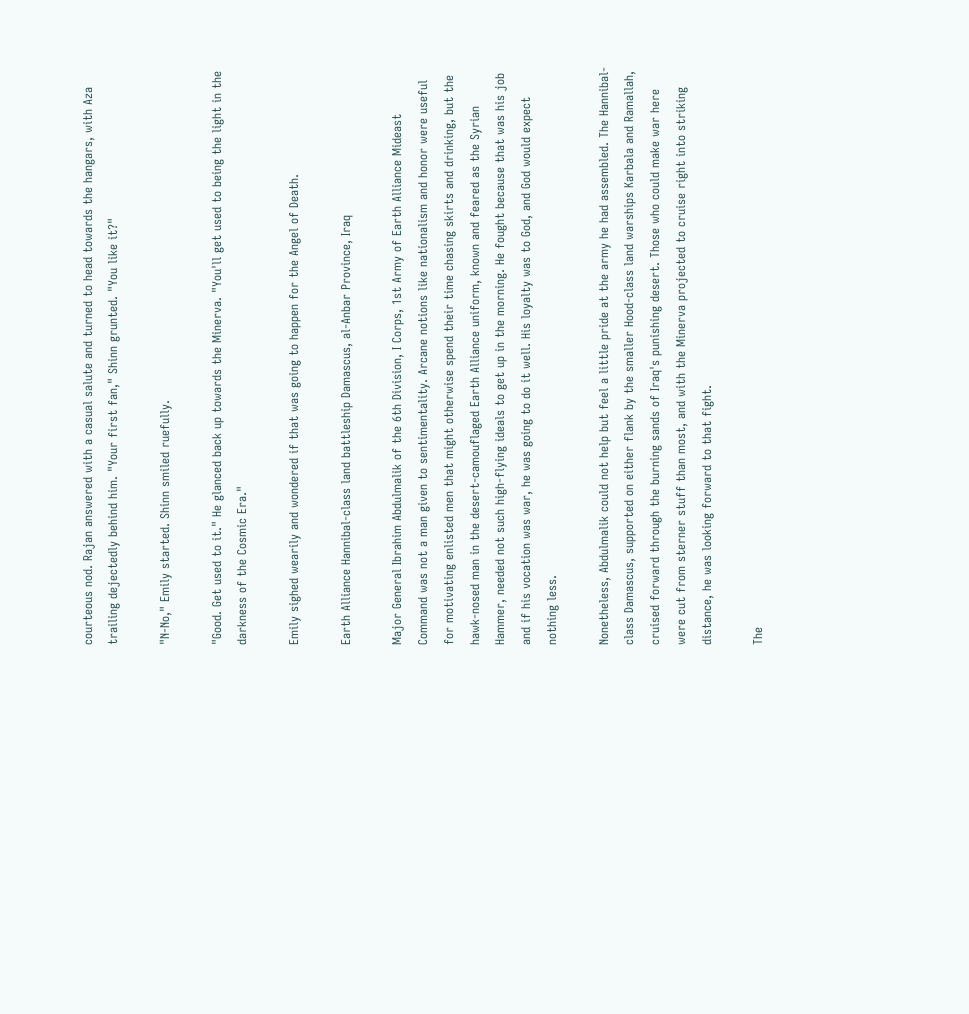courteous nod. Rajan answered with a casual salute and turned to head towards the hangars, with Aza trailing dejectedly behind him. "Your first fan," Shinn grunted. "You like it?"

"N-No," Emily started. Shinn smiled ruefully.

"Good. Get used to it." He glanced back up towards the Minerva. "You'll get used to being the light in the darkness of the Cosmic Era."

Emily sighed wearily and wondered if that was going to happen for the Angel of Death.

Earth Alliance Hannibal-class land battleship Damascus, al-Anbar Province, Iraq

Major General Ibrahim Abdulmalik of the 6th Division, I Corps, 1st Army of Earth Alliance Mideast Command was not a man given to sentimentality. Arcane notions like nationalism and honor were useful for motivating enlisted men that might otherwise spend their time chasing skirts and drinking, but the hawk-nosed man in the desert-camouflaged Earth Alliance uniform, known and feared as the Syrian Hammer, needed not such high-flying ideals to get up in the morning. He fought because that was his job and if his vocation was war, he was going to do it well. His loyalty was to God, and God would expect nothing less.

Nonetheless, Abdulmalik could not help but feel a little pride at the army he had assembled. The Hannibal-class Damascus, supported on either flank by the smaller Hood-class land warships Karbala and Ramallah, cruised forward through the burning sands of Iraq's punishing desert. Those who could make war here were cut from sterner stuff than most, and with the Minerva projected to cruise right into striking distance, he was looking forward to that fight.

The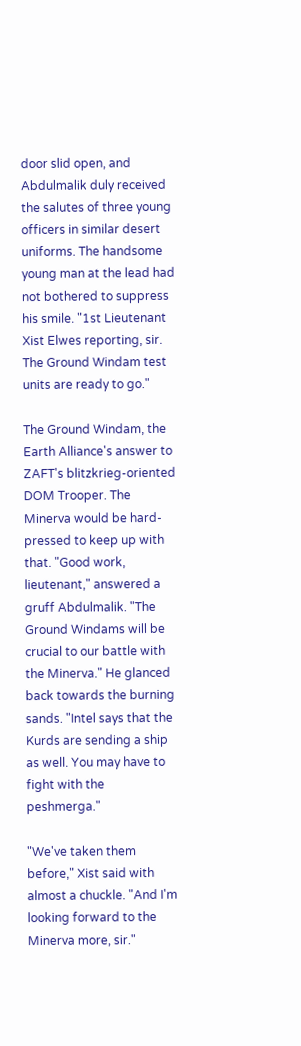door slid open, and Abdulmalik duly received the salutes of three young officers in similar desert uniforms. The handsome young man at the lead had not bothered to suppress his smile. "1st Lieutenant Xist Elwes reporting, sir. The Ground Windam test units are ready to go."

The Ground Windam, the Earth Alliance's answer to ZAFT's blitzkrieg-oriented DOM Trooper. The Minerva would be hard-pressed to keep up with that. "Good work, lieutenant," answered a gruff Abdulmalik. "The Ground Windams will be crucial to our battle with the Minerva." He glanced back towards the burning sands. "Intel says that the Kurds are sending a ship as well. You may have to fight with the peshmerga."

"We've taken them before," Xist said with almost a chuckle. "And I'm looking forward to the Minerva more, sir."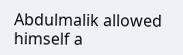Abdulmalik allowed himself a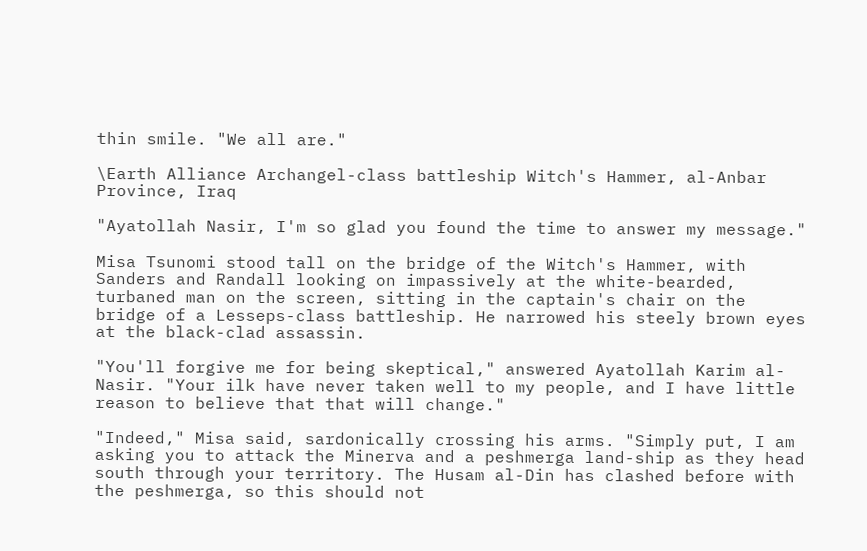thin smile. "We all are."

\Earth Alliance Archangel-class battleship Witch's Hammer, al-Anbar Province, Iraq

"Ayatollah Nasir, I'm so glad you found the time to answer my message."

Misa Tsunomi stood tall on the bridge of the Witch's Hammer, with Sanders and Randall looking on impassively at the white-bearded, turbaned man on the screen, sitting in the captain's chair on the bridge of a Lesseps-class battleship. He narrowed his steely brown eyes at the black-clad assassin.

"You'll forgive me for being skeptical," answered Ayatollah Karim al-Nasir. "Your ilk have never taken well to my people, and I have little reason to believe that that will change."

"Indeed," Misa said, sardonically crossing his arms. "Simply put, I am asking you to attack the Minerva and a peshmerga land-ship as they head south through your territory. The Husam al-Din has clashed before with the peshmerga, so this should not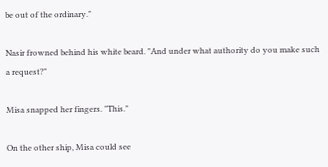be out of the ordinary."

Nasir frowned behind his white beard. "And under what authority do you make such a request?"

Misa snapped her fingers. "This."

On the other ship, Misa could see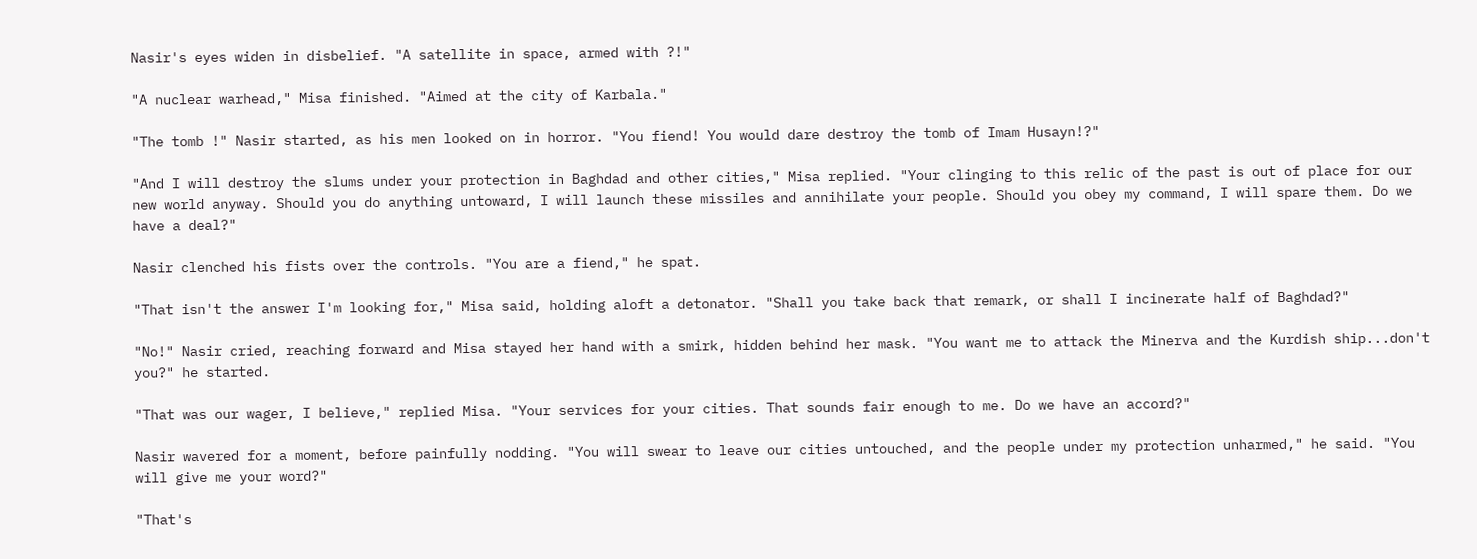Nasir's eyes widen in disbelief. "A satellite in space, armed with ?!"

"A nuclear warhead," Misa finished. "Aimed at the city of Karbala."

"The tomb !" Nasir started, as his men looked on in horror. "You fiend! You would dare destroy the tomb of Imam Husayn!?"

"And I will destroy the slums under your protection in Baghdad and other cities," Misa replied. "Your clinging to this relic of the past is out of place for our new world anyway. Should you do anything untoward, I will launch these missiles and annihilate your people. Should you obey my command, I will spare them. Do we have a deal?"

Nasir clenched his fists over the controls. "You are a fiend," he spat.

"That isn't the answer I'm looking for," Misa said, holding aloft a detonator. "Shall you take back that remark, or shall I incinerate half of Baghdad?"

"No!" Nasir cried, reaching forward and Misa stayed her hand with a smirk, hidden behind her mask. "You want me to attack the Minerva and the Kurdish ship...don't you?" he started.

"That was our wager, I believe," replied Misa. "Your services for your cities. That sounds fair enough to me. Do we have an accord?"

Nasir wavered for a moment, before painfully nodding. "You will swear to leave our cities untouched, and the people under my protection unharmed," he said. "You will give me your word?"

"That's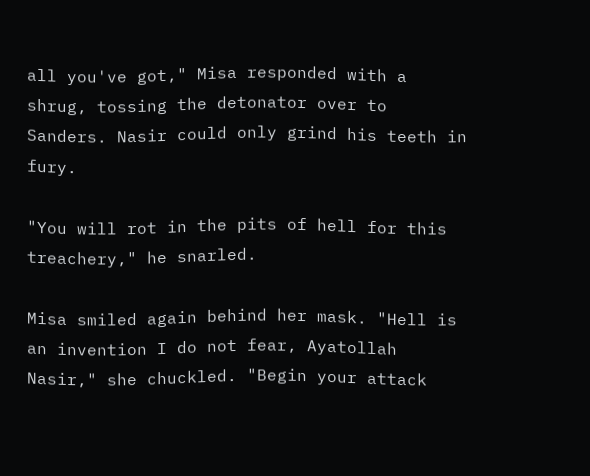all you've got," Misa responded with a shrug, tossing the detonator over to Sanders. Nasir could only grind his teeth in fury.

"You will rot in the pits of hell for this treachery," he snarled.

Misa smiled again behind her mask. "Hell is an invention I do not fear, Ayatollah Nasir," she chuckled. "Begin your attack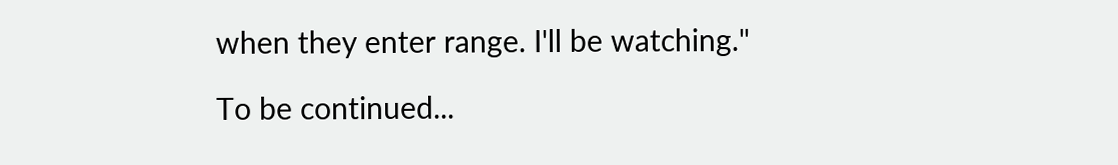when they enter range. I'll be watching."

To be continued...